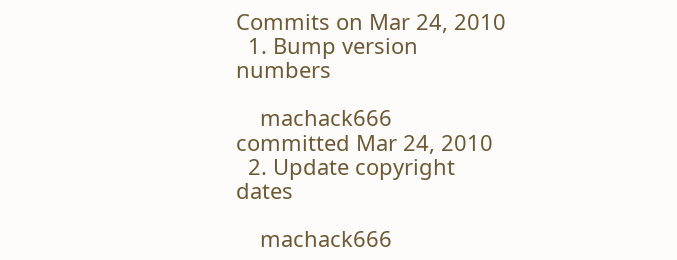Commits on Mar 24, 2010
  1. Bump version numbers

    machack666 committed Mar 24, 2010
  2. Update copyright dates

    machack666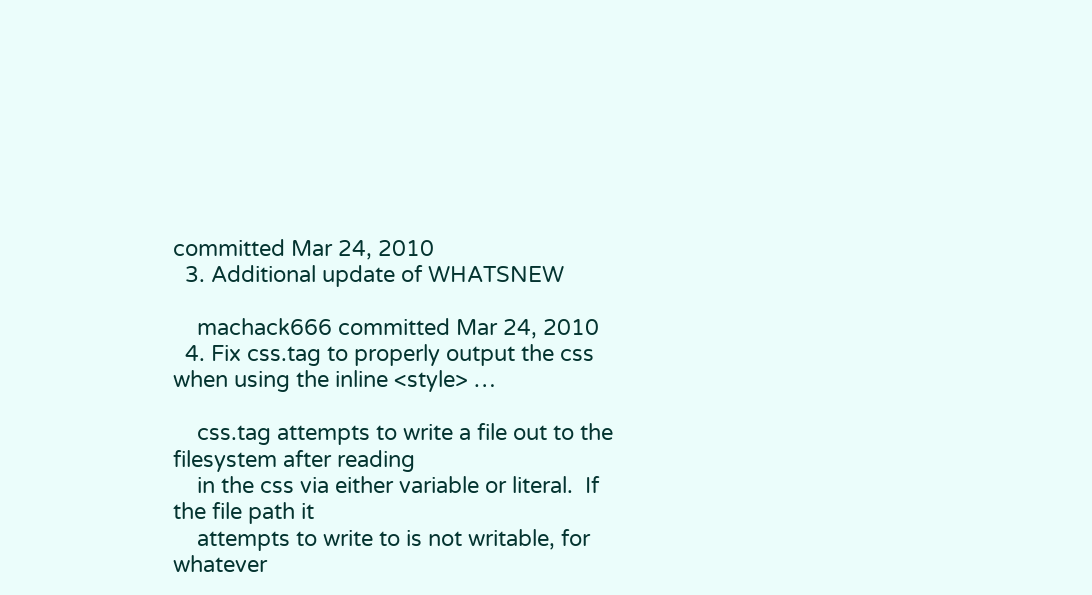committed Mar 24, 2010
  3. Additional update of WHATSNEW

    machack666 committed Mar 24, 2010
  4. Fix css.tag to properly output the css when using the inline <style> …

    css.tag attempts to write a file out to the filesystem after reading
    in the css via either variable or literal.  If the file path it
    attempts to write to is not writable, for whatever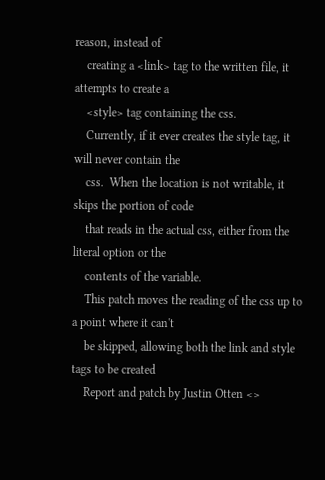reason, instead of
    creating a <link> tag to the written file, it attempts to create a
    <style> tag containing the css.
    Currently, if it ever creates the style tag, it will never contain the
    css.  When the location is not writable, it skips the portion of code
    that reads in the actual css, either from the literal option or the
    contents of the variable.
    This patch moves the reading of the css up to a point where it can't
    be skipped, allowing both the link and style tags to be created
    Report and patch by Justin Otten <>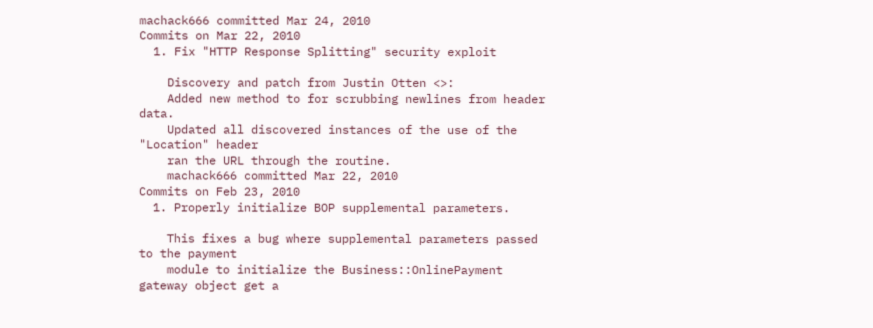machack666 committed Mar 24, 2010
Commits on Mar 22, 2010
  1. Fix "HTTP Response Splitting" security exploit

    Discovery and patch from Justin Otten <>:
    Added new method to for scrubbing newlines from header data.
    Updated all discovered instances of the use of the "Location" header
    ran the URL through the routine.
    machack666 committed Mar 22, 2010
Commits on Feb 23, 2010
  1. Properly initialize BOP supplemental parameters.

    This fixes a bug where supplemental parameters passed to the payment
    module to initialize the Business::OnlinePayment gateway object get a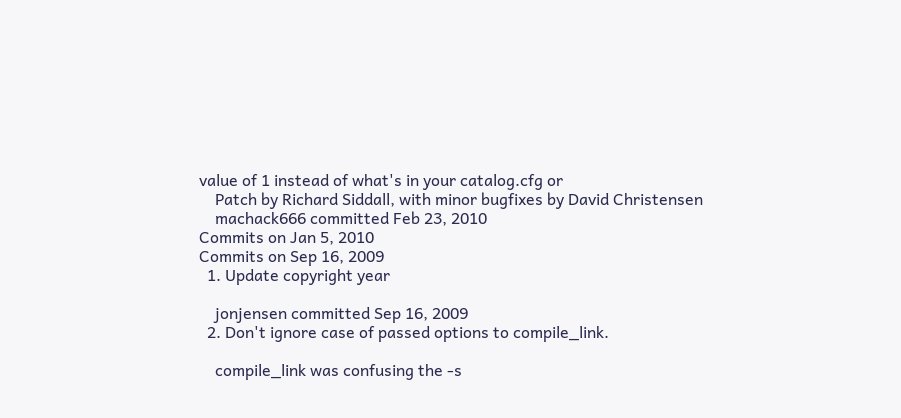value of 1 instead of what's in your catalog.cfg or
    Patch by Richard Siddall, with minor bugfixes by David Christensen
    machack666 committed Feb 23, 2010
Commits on Jan 5, 2010
Commits on Sep 16, 2009
  1. Update copyright year

    jonjensen committed Sep 16, 2009
  2. Don't ignore case of passed options to compile_link.

    compile_link was confusing the -s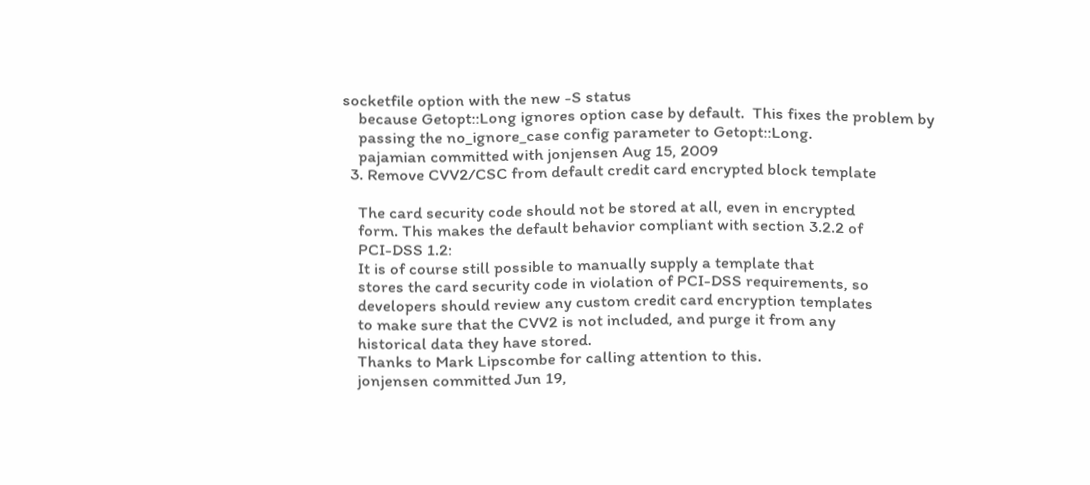socketfile option with the new -S status
    because Getopt::Long ignores option case by default.  This fixes the problem by
    passing the no_ignore_case config parameter to Getopt::Long.
    pajamian committed with jonjensen Aug 15, 2009
  3. Remove CVV2/CSC from default credit card encrypted block template

    The card security code should not be stored at all, even in encrypted
    form. This makes the default behavior compliant with section 3.2.2 of
    PCI-DSS 1.2:
    It is of course still possible to manually supply a template that
    stores the card security code in violation of PCI-DSS requirements, so
    developers should review any custom credit card encryption templates
    to make sure that the CVV2 is not included, and purge it from any
    historical data they have stored.
    Thanks to Mark Lipscombe for calling attention to this.
    jonjensen committed Jun 19,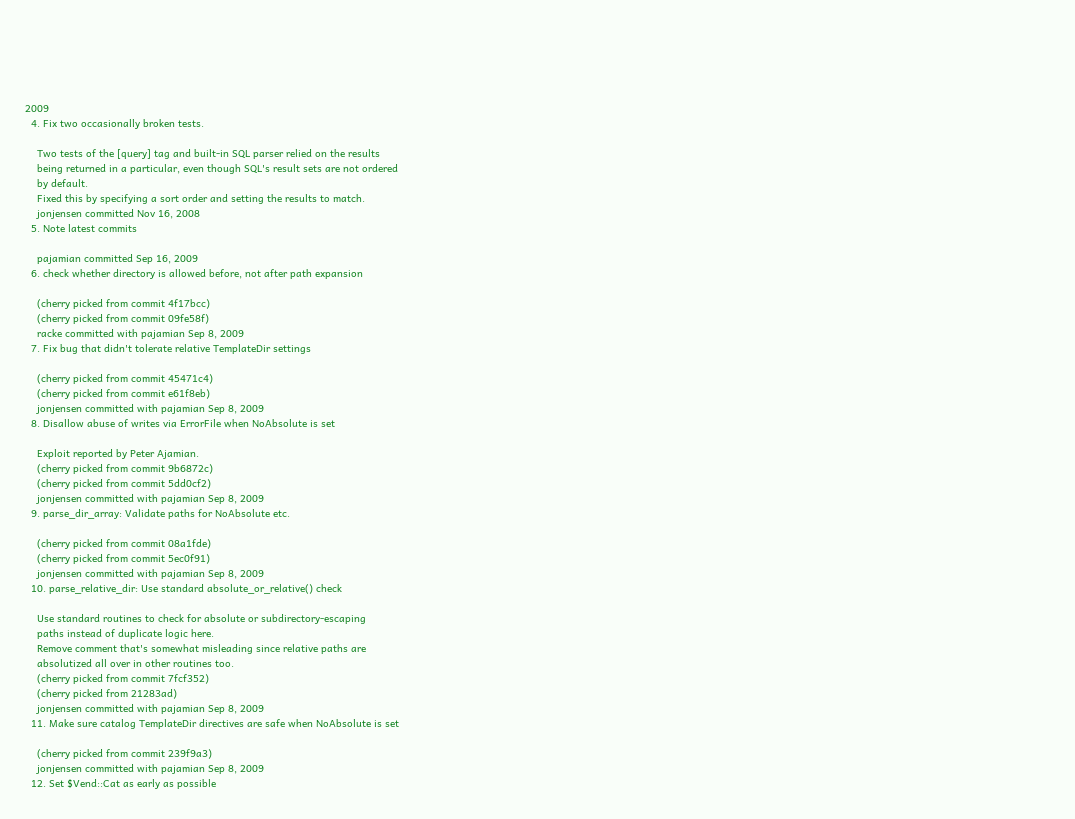2009
  4. Fix two occasionally broken tests.

    Two tests of the [query] tag and built-in SQL parser relied on the results
    being returned in a particular, even though SQL's result sets are not ordered
    by default.
    Fixed this by specifying a sort order and setting the results to match.
    jonjensen committed Nov 16, 2008
  5. Note latest commits

    pajamian committed Sep 16, 2009
  6. check whether directory is allowed before, not after path expansion

    (cherry picked from commit 4f17bcc)
    (cherry picked from commit 09fe58f)
    racke committed with pajamian Sep 8, 2009
  7. Fix bug that didn't tolerate relative TemplateDir settings

    (cherry picked from commit 45471c4)
    (cherry picked from commit e61f8eb)
    jonjensen committed with pajamian Sep 8, 2009
  8. Disallow abuse of writes via ErrorFile when NoAbsolute is set

    Exploit reported by Peter Ajamian.
    (cherry picked from commit 9b6872c)
    (cherry picked from commit 5dd0cf2)
    jonjensen committed with pajamian Sep 8, 2009
  9. parse_dir_array: Validate paths for NoAbsolute etc.

    (cherry picked from commit 08a1fde)
    (cherry picked from commit 5ec0f91)
    jonjensen committed with pajamian Sep 8, 2009
  10. parse_relative_dir: Use standard absolute_or_relative() check

    Use standard routines to check for absolute or subdirectory-escaping
    paths instead of duplicate logic here.
    Remove comment that's somewhat misleading since relative paths are
    absolutized all over in other routines too.
    (cherry picked from commit 7fcf352)
    (cherry picked from 21283ad)
    jonjensen committed with pajamian Sep 8, 2009
  11. Make sure catalog TemplateDir directives are safe when NoAbsolute is set

    (cherry picked from commit 239f9a3)
    jonjensen committed with pajamian Sep 8, 2009
  12. Set $Vend::Cat as early as possible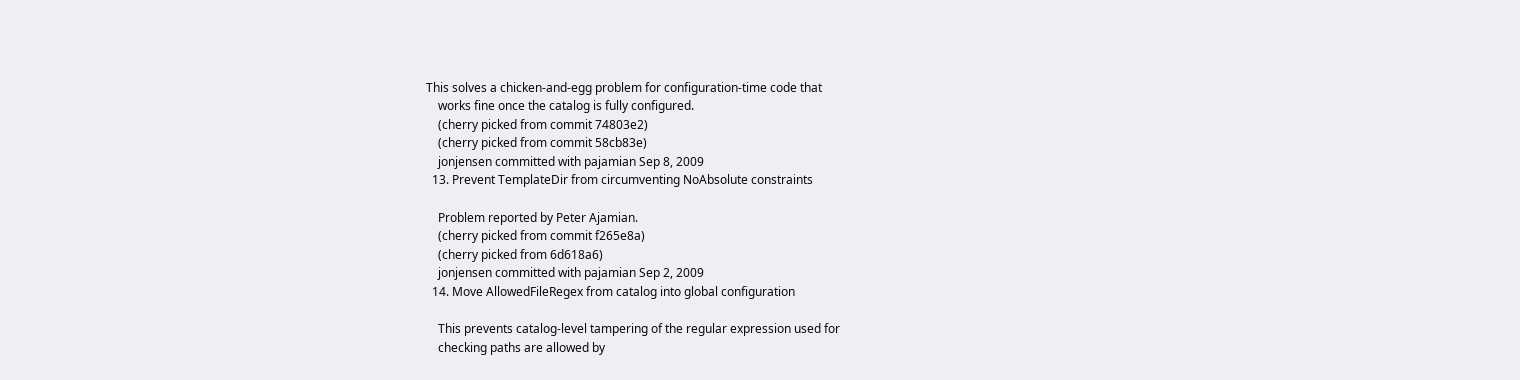This solves a chicken-and-egg problem for configuration-time code that
    works fine once the catalog is fully configured.
    (cherry picked from commit 74803e2)
    (cherry picked from commit 58cb83e)
    jonjensen committed with pajamian Sep 8, 2009
  13. Prevent TemplateDir from circumventing NoAbsolute constraints

    Problem reported by Peter Ajamian.
    (cherry picked from commit f265e8a)
    (cherry picked from 6d618a6)
    jonjensen committed with pajamian Sep 2, 2009
  14. Move AllowedFileRegex from catalog into global configuration

    This prevents catalog-level tampering of the regular expression used for
    checking paths are allowed by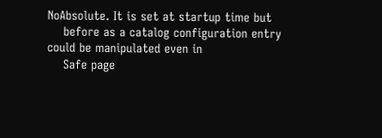NoAbsolute. It is set at startup time but
    before as a catalog configuration entry could be manipulated even in
    Safe page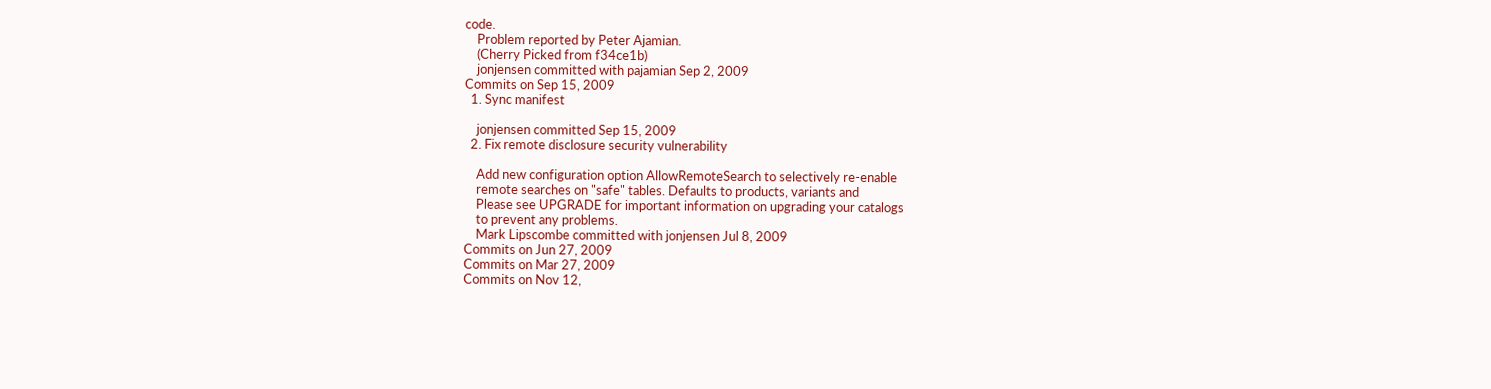code.
    Problem reported by Peter Ajamian.
    (Cherry Picked from f34ce1b)
    jonjensen committed with pajamian Sep 2, 2009
Commits on Sep 15, 2009
  1. Sync manifest

    jonjensen committed Sep 15, 2009
  2. Fix remote disclosure security vulnerability

    Add new configuration option AllowRemoteSearch to selectively re-enable
    remote searches on "safe" tables. Defaults to products, variants and
    Please see UPGRADE for important information on upgrading your catalogs
    to prevent any problems.
    Mark Lipscombe committed with jonjensen Jul 8, 2009
Commits on Jun 27, 2009
Commits on Mar 27, 2009
Commits on Nov 12,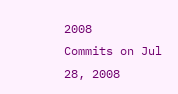2008
Commits on Jul 28, 2008